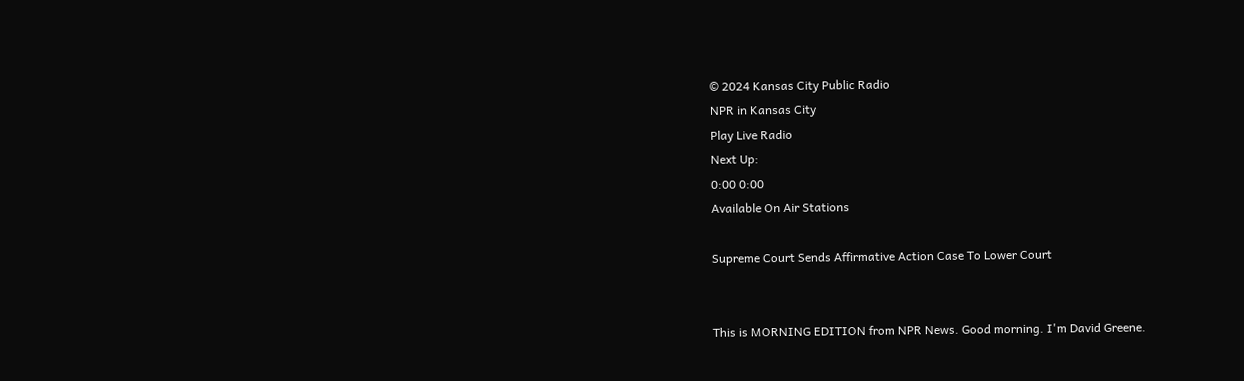© 2024 Kansas City Public Radio
NPR in Kansas City
Play Live Radio
Next Up:
0:00 0:00
Available On Air Stations

Supreme Court Sends Affirmative Action Case To Lower Court


This is MORNING EDITION from NPR News. Good morning. I'm David Greene.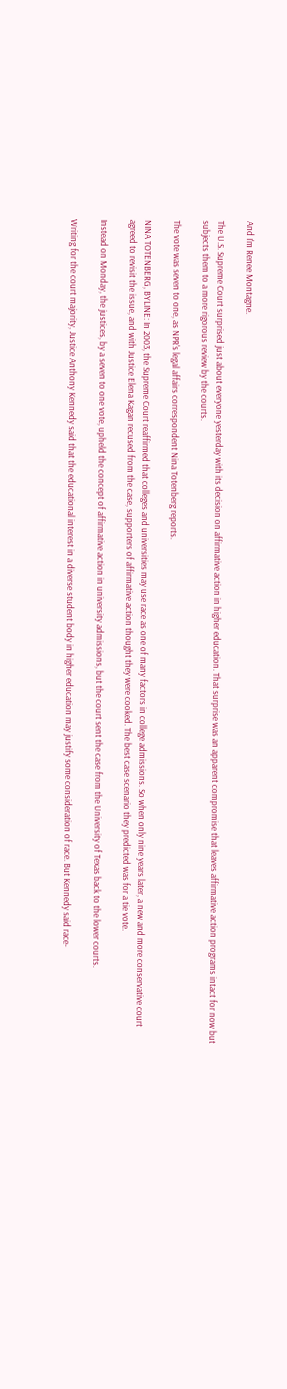And I'm Renee Montagne.

The U.S. Supreme Court surprised just about everyone yesterday with its decision on affirmative action in higher education. That surprise was an apparent compromise that leaves affirmative action programs intact for now but subjects them to a more rigorous review by the courts.

The vote was seven to one, as NPR's legal affairs correspondent Nina Totenberg reports.

NINA TOTENBERG, BYLINE: In 2003, the Supreme Court reaffirmed that colleges and universities may use race as one of many factors in college admissions. So when only nine years later, a new and more conservative court agreed to revisit the issue, and with Justice Elena Kagan recused from the case, supporters of affirmative action thought they were cooked. The best case scenario they predicted was for a tie vote.

Instead on Monday, the justices, by a seven to one vote, upheld the concept of affirmative action in university admissions, but the court sent the case from the University of Texas back to the lower courts.

Writing for the court majority, Justice Anthony Kennedy said that the educational interest in a diverse student body in higher education may justify some consideration of race. But Kennedy said race-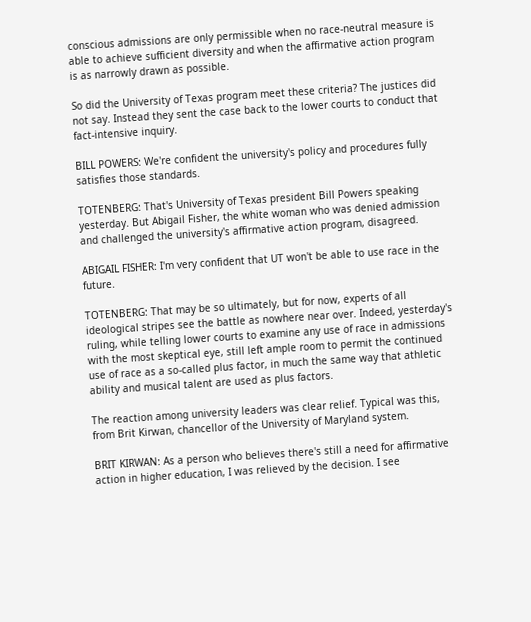conscious admissions are only permissible when no race-neutral measure is able to achieve sufficient diversity and when the affirmative action program is as narrowly drawn as possible.

So did the University of Texas program meet these criteria? The justices did not say. Instead they sent the case back to the lower courts to conduct that fact-intensive inquiry.

BILL POWERS: We're confident the university's policy and procedures fully satisfies those standards.

TOTENBERG: That's University of Texas president Bill Powers speaking yesterday. But Abigail Fisher, the white woman who was denied admission and challenged the university's affirmative action program, disagreed.

ABIGAIL FISHER: I'm very confident that UT won't be able to use race in the future.

TOTENBERG: That may be so ultimately, but for now, experts of all ideological stripes see the battle as nowhere near over. Indeed, yesterday's ruling, while telling lower courts to examine any use of race in admissions with the most skeptical eye, still left ample room to permit the continued use of race as a so-called plus factor, in much the same way that athletic ability and musical talent are used as plus factors.

The reaction among university leaders was clear relief. Typical was this, from Brit Kirwan, chancellor of the University of Maryland system.

BRIT KIRWAN: As a person who believes there's still a need for affirmative action in higher education, I was relieved by the decision. I see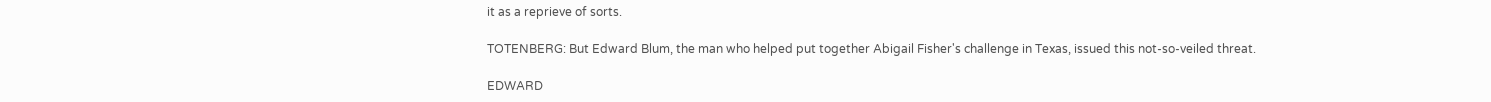it as a reprieve of sorts.

TOTENBERG: But Edward Blum, the man who helped put together Abigail Fisher's challenge in Texas, issued this not-so-veiled threat.

EDWARD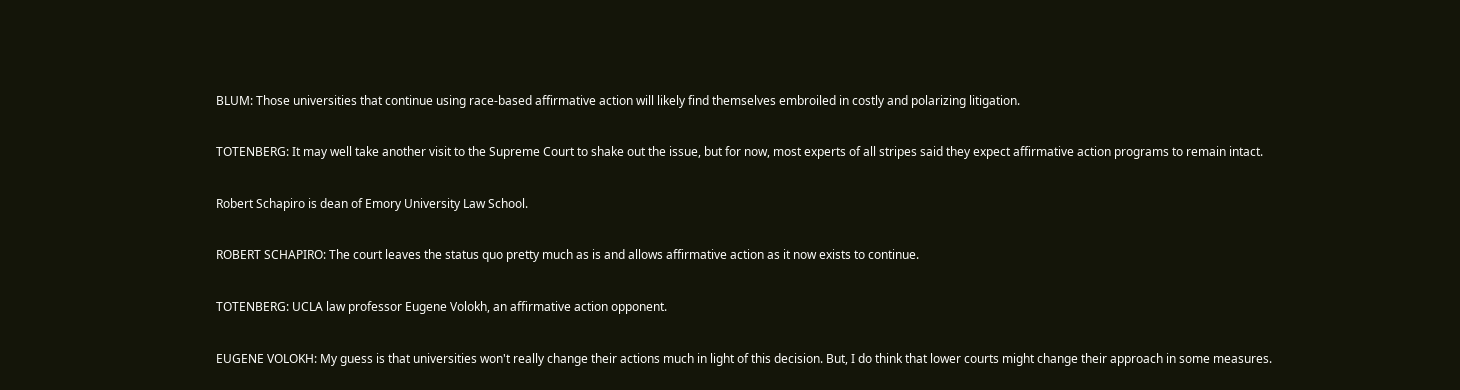BLUM: Those universities that continue using race-based affirmative action will likely find themselves embroiled in costly and polarizing litigation.

TOTENBERG: It may well take another visit to the Supreme Court to shake out the issue, but for now, most experts of all stripes said they expect affirmative action programs to remain intact.

Robert Schapiro is dean of Emory University Law School.

ROBERT SCHAPIRO: The court leaves the status quo pretty much as is and allows affirmative action as it now exists to continue.

TOTENBERG: UCLA law professor Eugene Volokh, an affirmative action opponent.

EUGENE VOLOKH: My guess is that universities won't really change their actions much in light of this decision. But, I do think that lower courts might change their approach in some measures.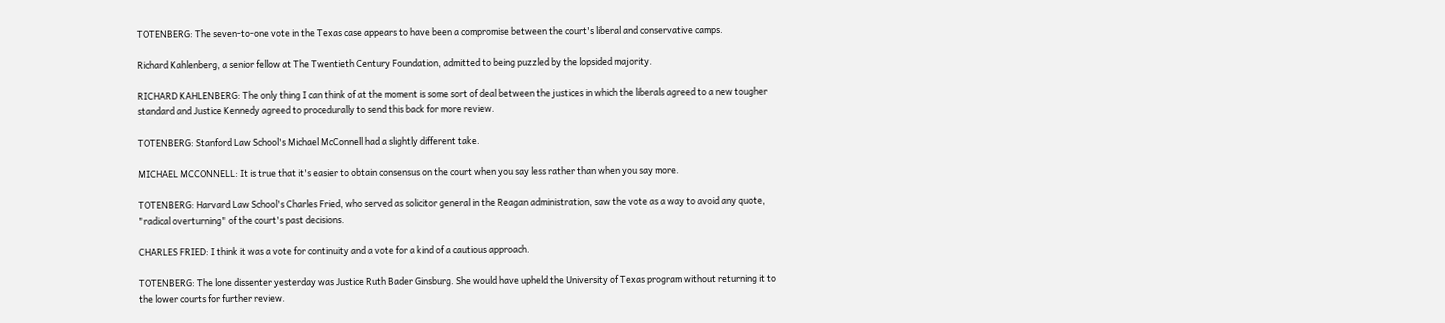TOTENBERG: The seven-to-one vote in the Texas case appears to have been a compromise between the court's liberal and conservative camps.

Richard Kahlenberg, a senior fellow at The Twentieth Century Foundation, admitted to being puzzled by the lopsided majority.

RICHARD KAHLENBERG: The only thing I can think of at the moment is some sort of deal between the justices in which the liberals agreed to a new tougher standard and Justice Kennedy agreed to procedurally to send this back for more review.

TOTENBERG: Stanford Law School's Michael McConnell had a slightly different take.

MICHAEL MCCONNELL: It is true that it's easier to obtain consensus on the court when you say less rather than when you say more.

TOTENBERG: Harvard Law School's Charles Fried, who served as solicitor general in the Reagan administration, saw the vote as a way to avoid any quote, "radical overturning" of the court's past decisions.

CHARLES FRIED: I think it was a vote for continuity and a vote for a kind of a cautious approach.

TOTENBERG: The lone dissenter yesterday was Justice Ruth Bader Ginsburg. She would have upheld the University of Texas program without returning it to the lower courts for further review.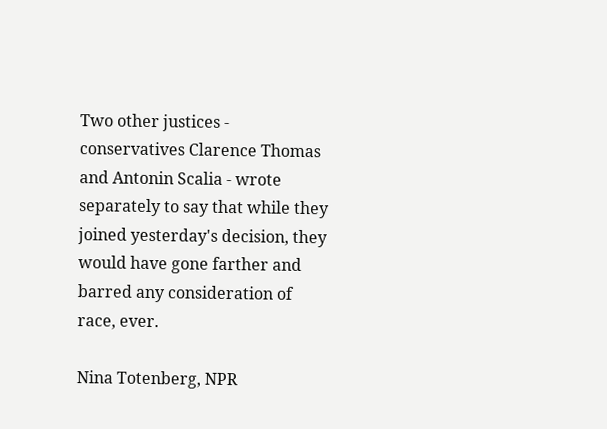Two other justices - conservatives Clarence Thomas and Antonin Scalia - wrote separately to say that while they joined yesterday's decision, they would have gone farther and barred any consideration of race, ever.

Nina Totenberg, NPR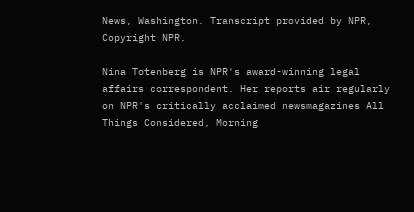News, Washington. Transcript provided by NPR, Copyright NPR.

Nina Totenberg is NPR's award-winning legal affairs correspondent. Her reports air regularly on NPR's critically acclaimed newsmagazines All Things Considered, Morning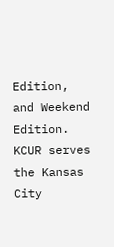Edition, and Weekend Edition.
KCUR serves the Kansas City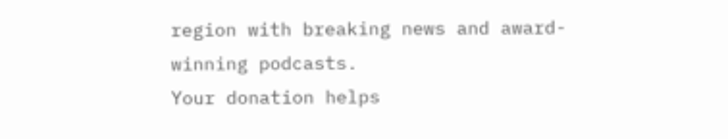region with breaking news and award-winning podcasts.
Your donation helps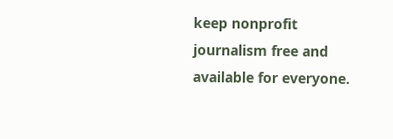keep nonprofit journalism free and available for everyone.